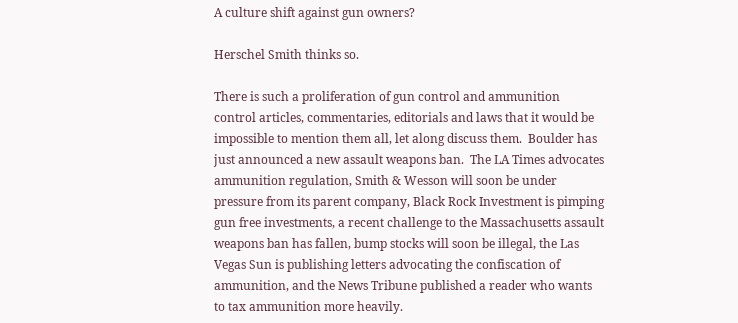A culture shift against gun owners?

Herschel Smith thinks so.

There is such a proliferation of gun control and ammunition control articles, commentaries, editorials and laws that it would be impossible to mention them all, let along discuss them.  Boulder has just announced a new assault weapons ban.  The LA Times advocates ammunition regulation, Smith & Wesson will soon be under pressure from its parent company, Black Rock Investment is pimping gun free investments, a recent challenge to the Massachusetts assault weapons ban has fallen, bump stocks will soon be illegal, the Las Vegas Sun is publishing letters advocating the confiscation of ammunition, and the News Tribune published a reader who wants to tax ammunition more heavily.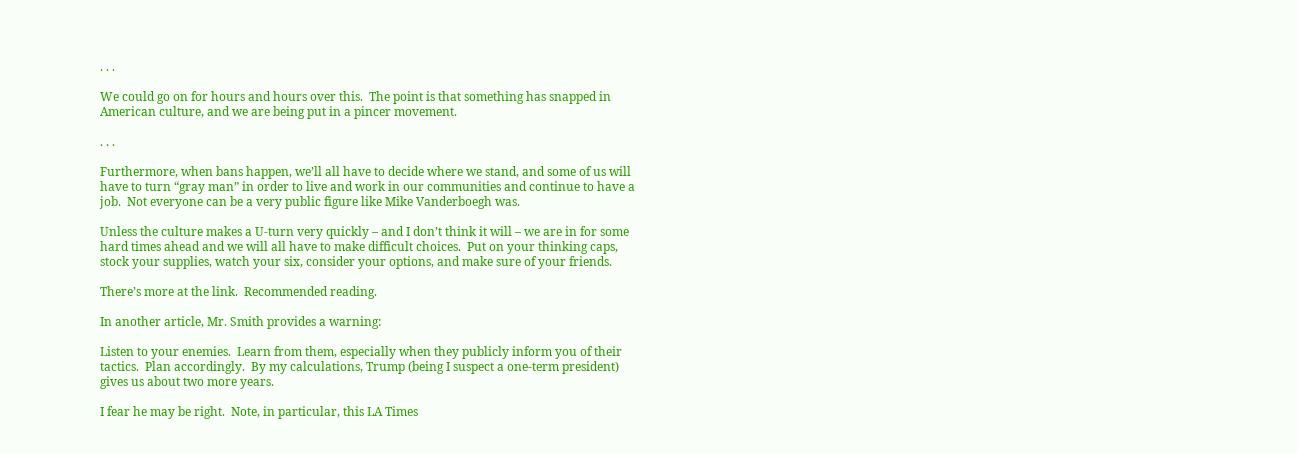. . .

We could go on for hours and hours over this.  The point is that something has snapped in American culture, and we are being put in a pincer movement.

. . .

Furthermore, when bans happen, we’ll all have to decide where we stand, and some of us will have to turn “gray man” in order to live and work in our communities and continue to have a job.  Not everyone can be a very public figure like Mike Vanderboegh was.

Unless the culture makes a U-turn very quickly – and I don’t think it will – we are in for some hard times ahead and we will all have to make difficult choices.  Put on your thinking caps, stock your supplies, watch your six, consider your options, and make sure of your friends.

There’s more at the link.  Recommended reading.

In another article, Mr. Smith provides a warning:

Listen to your enemies.  Learn from them, especially when they publicly inform you of their tactics.  Plan accordingly.  By my calculations, Trump (being I suspect a one-term president) gives us about two more years.

I fear he may be right.  Note, in particular, this LA Times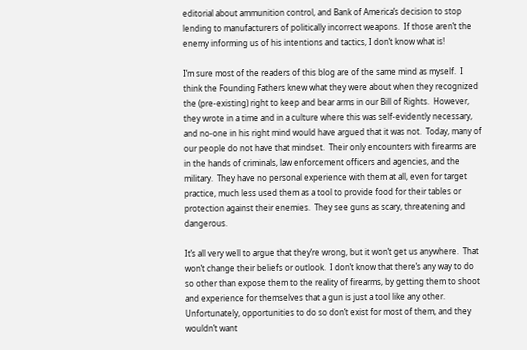editorial about ammunition control, and Bank of America’s decision to stop lending to manufacturers of politically incorrect weapons.  If those aren’t the enemy informing us of his intentions and tactics, I don’t know what is!

I’m sure most of the readers of this blog are of the same mind as myself.  I think the Founding Fathers knew what they were about when they recognized the (pre-existing) right to keep and bear arms in our Bill of Rights.  However, they wrote in a time and in a culture where this was self-evidently necessary, and no-one in his right mind would have argued that it was not.  Today, many of our people do not have that mindset.  Their only encounters with firearms are in the hands of criminals, law enforcement officers and agencies, and the military.  They have no personal experience with them at all, even for target practice, much less used them as a tool to provide food for their tables or protection against their enemies.  They see guns as scary, threatening and dangerous.

It’s all very well to argue that they’re wrong, but it won’t get us anywhere.  That won’t change their beliefs or outlook.  I don’t know that there’s any way to do so other than expose them to the reality of firearms, by getting them to shoot and experience for themselves that a gun is just a tool like any other.  Unfortunately, opportunities to do so don’t exist for most of them, and they wouldn’t want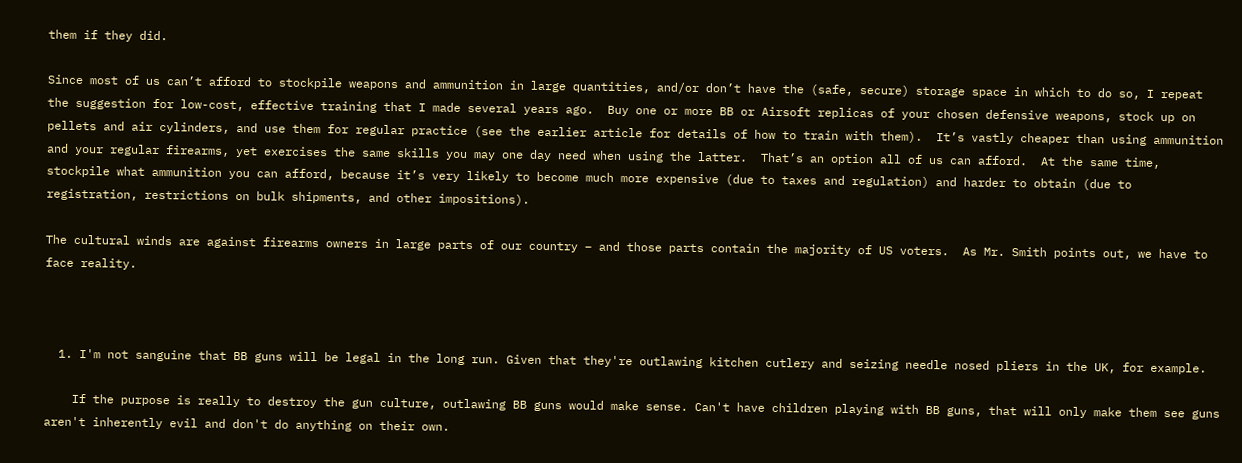them if they did.

Since most of us can’t afford to stockpile weapons and ammunition in large quantities, and/or don’t have the (safe, secure) storage space in which to do so, I repeat the suggestion for low-cost, effective training that I made several years ago.  Buy one or more BB or Airsoft replicas of your chosen defensive weapons, stock up on pellets and air cylinders, and use them for regular practice (see the earlier article for details of how to train with them).  It’s vastly cheaper than using ammunition and your regular firearms, yet exercises the same skills you may one day need when using the latter.  That’s an option all of us can afford.  At the same time, stockpile what ammunition you can afford, because it’s very likely to become much more expensive (due to taxes and regulation) and harder to obtain (due to registration, restrictions on bulk shipments, and other impositions).

The cultural winds are against firearms owners in large parts of our country – and those parts contain the majority of US voters.  As Mr. Smith points out, we have to face reality.



  1. I'm not sanguine that BB guns will be legal in the long run. Given that they're outlawing kitchen cutlery and seizing needle nosed pliers in the UK, for example.

    If the purpose is really to destroy the gun culture, outlawing BB guns would make sense. Can't have children playing with BB guns, that will only make them see guns aren't inherently evil and don't do anything on their own.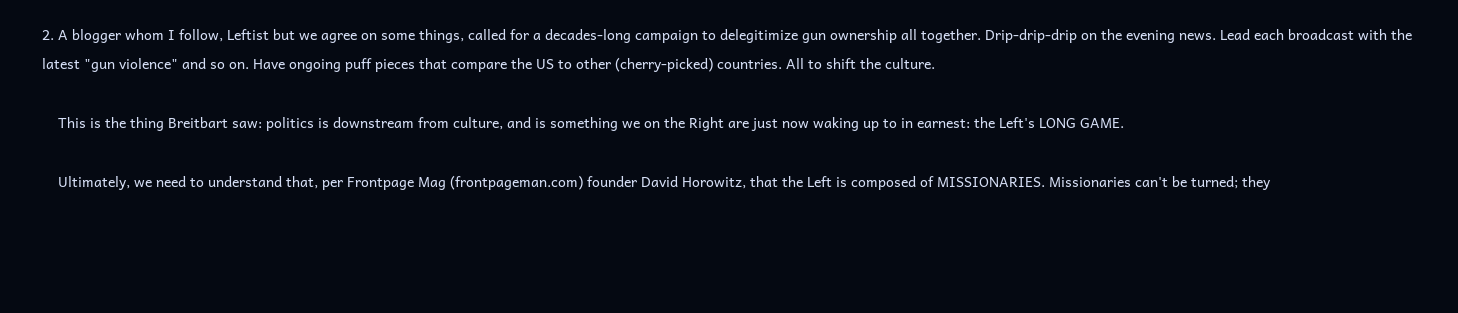2. A blogger whom I follow, Leftist but we agree on some things, called for a decades-long campaign to delegitimize gun ownership all together. Drip-drip-drip on the evening news. Lead each broadcast with the latest "gun violence" and so on. Have ongoing puff pieces that compare the US to other (cherry-picked) countries. All to shift the culture.

    This is the thing Breitbart saw: politics is downstream from culture, and is something we on the Right are just now waking up to in earnest: the Left's LONG GAME.

    Ultimately, we need to understand that, per Frontpage Mag (frontpageman.com) founder David Horowitz, that the Left is composed of MISSIONARIES. Missionaries can't be turned; they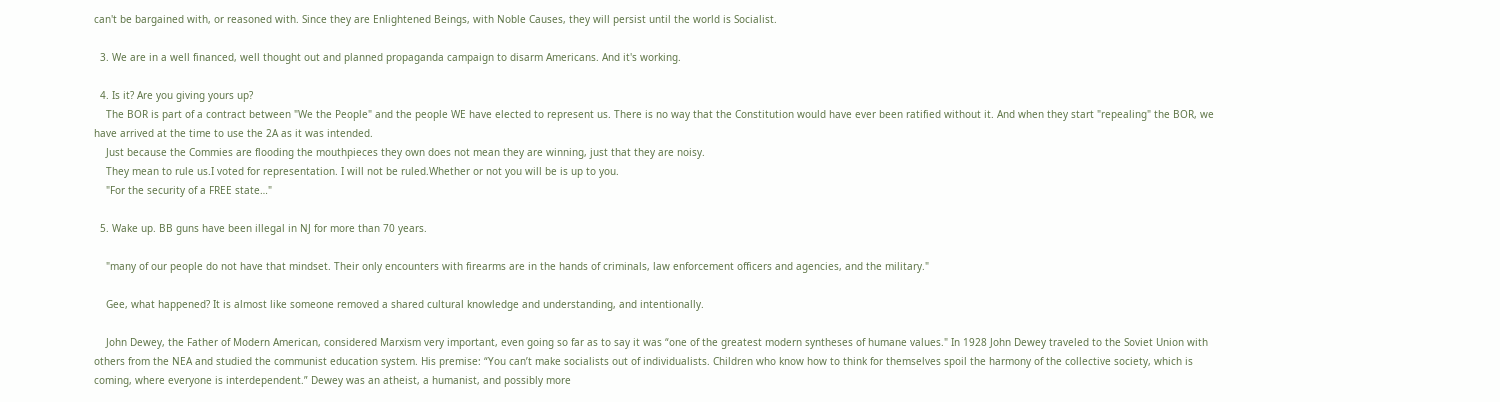can't be bargained with, or reasoned with. Since they are Enlightened Beings, with Noble Causes, they will persist until the world is Socialist.

  3. We are in a well financed, well thought out and planned propaganda campaign to disarm Americans. And it's working.

  4. Is it? Are you giving yours up?
    The BOR is part of a contract between "We the People" and the people WE have elected to represent us. There is no way that the Constitution would have ever been ratified without it. And when they start "repealing" the BOR, we have arrived at the time to use the 2A as it was intended.
    Just because the Commies are flooding the mouthpieces they own does not mean they are winning, just that they are noisy.
    They mean to rule us.I voted for representation. I will not be ruled.Whether or not you will be is up to you.
    "For the security of a FREE state…"

  5. Wake up. BB guns have been illegal in NJ for more than 70 years.

    "many of our people do not have that mindset. Their only encounters with firearms are in the hands of criminals, law enforcement officers and agencies, and the military."

    Gee, what happened? It is almost like someone removed a shared cultural knowledge and understanding, and intentionally.

    John Dewey, the Father of Modern American, considered Marxism very important, even going so far as to say it was “one of the greatest modern syntheses of humane values." In 1928 John Dewey traveled to the Soviet Union with others from the NEA and studied the communist education system. His premise: “You can’t make socialists out of individualists. Children who know how to think for themselves spoil the harmony of the collective society, which is coming, where everyone is interdependent.” Dewey was an atheist, a humanist, and possibly more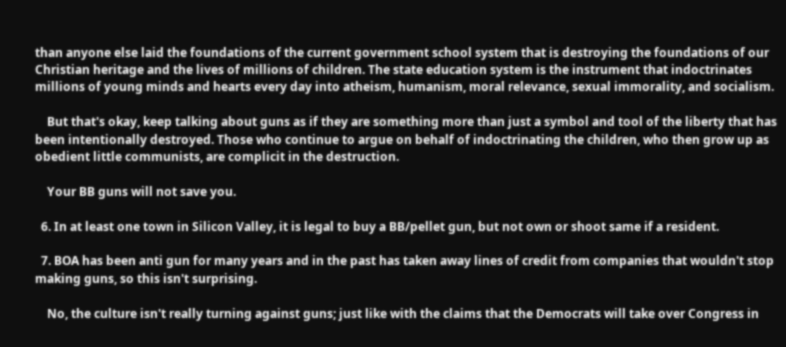than anyone else laid the foundations of the current government school system that is destroying the foundations of our Christian heritage and the lives of millions of children. The state education system is the instrument that indoctrinates millions of young minds and hearts every day into atheism, humanism, moral relevance, sexual immorality, and socialism.

    But that's okay, keep talking about guns as if they are something more than just a symbol and tool of the liberty that has been intentionally destroyed. Those who continue to argue on behalf of indoctrinating the children, who then grow up as obedient little communists, are complicit in the destruction.

    Your BB guns will not save you.

  6. In at least one town in Silicon Valley, it is legal to buy a BB/pellet gun, but not own or shoot same if a resident.

  7. BOA has been anti gun for many years and in the past has taken away lines of credit from companies that wouldn't stop making guns, so this isn't surprising.

    No, the culture isn't really turning against guns; just like with the claims that the Democrats will take over Congress in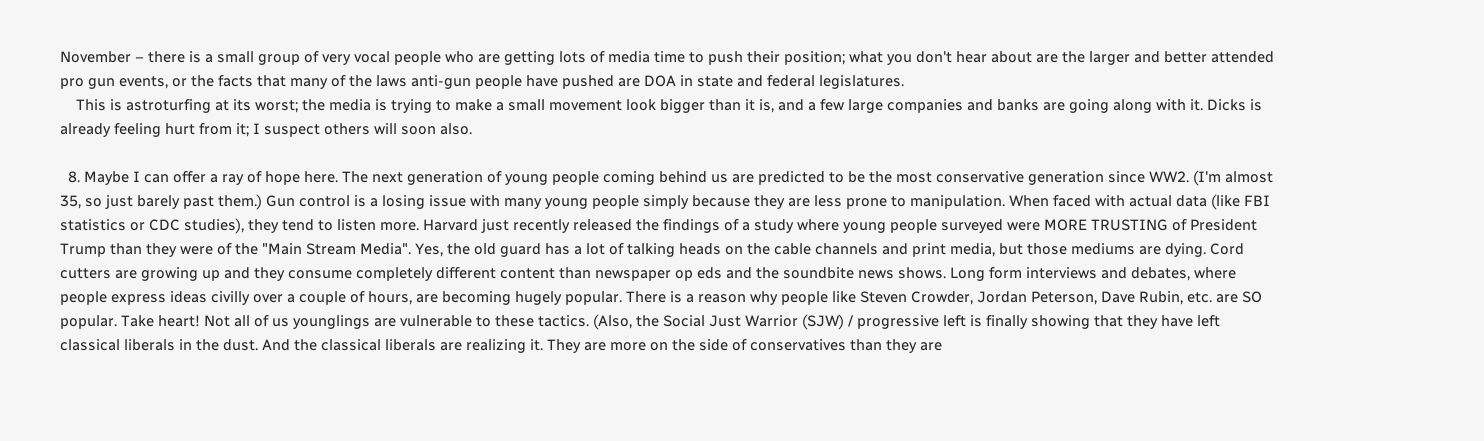November – there is a small group of very vocal people who are getting lots of media time to push their position; what you don't hear about are the larger and better attended pro gun events, or the facts that many of the laws anti-gun people have pushed are DOA in state and federal legislatures.
    This is astroturfing at its worst; the media is trying to make a small movement look bigger than it is, and a few large companies and banks are going along with it. Dicks is already feeling hurt from it; I suspect others will soon also.

  8. Maybe I can offer a ray of hope here. The next generation of young people coming behind us are predicted to be the most conservative generation since WW2. (I'm almost 35, so just barely past them.) Gun control is a losing issue with many young people simply because they are less prone to manipulation. When faced with actual data (like FBI statistics or CDC studies), they tend to listen more. Harvard just recently released the findings of a study where young people surveyed were MORE TRUSTING of President Trump than they were of the "Main Stream Media". Yes, the old guard has a lot of talking heads on the cable channels and print media, but those mediums are dying. Cord cutters are growing up and they consume completely different content than newspaper op eds and the soundbite news shows. Long form interviews and debates, where people express ideas civilly over a couple of hours, are becoming hugely popular. There is a reason why people like Steven Crowder, Jordan Peterson, Dave Rubin, etc. are SO popular. Take heart! Not all of us younglings are vulnerable to these tactics. (Also, the Social Just Warrior (SJW) / progressive left is finally showing that they have left classical liberals in the dust. And the classical liberals are realizing it. They are more on the side of conservatives than they are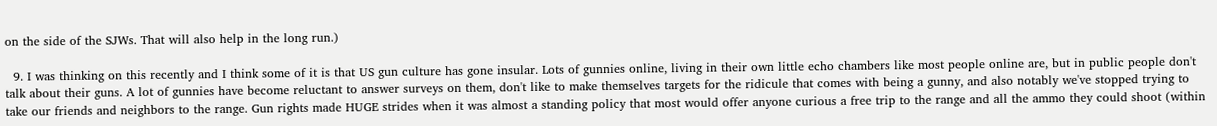on the side of the SJWs. That will also help in the long run.)

  9. I was thinking on this recently and I think some of it is that US gun culture has gone insular. Lots of gunnies online, living in their own little echo chambers like most people online are, but in public people don't talk about their guns. A lot of gunnies have become reluctant to answer surveys on them, don't like to make themselves targets for the ridicule that comes with being a gunny, and also notably we've stopped trying to take our friends and neighbors to the range. Gun rights made HUGE strides when it was almost a standing policy that most would offer anyone curious a free trip to the range and all the ammo they could shoot (within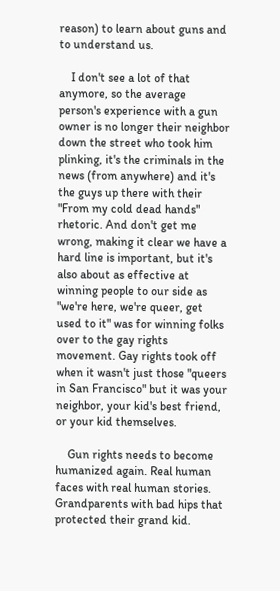reason) to learn about guns and to understand us.

    I don't see a lot of that anymore, so the average person's experience with a gun owner is no longer their neighbor down the street who took him plinking, it's the criminals in the news (from anywhere) and it's the guys up there with their "From my cold dead hands" rhetoric. And don't get me wrong, making it clear we have a hard line is important, but it's also about as effective at winning people to our side as "we're here, we're queer, get used to it" was for winning folks over to the gay rights movement. Gay rights took off when it wasn't just those "queers in San Francisco" but it was your neighbor, your kid's best friend, or your kid themselves.

    Gun rights needs to become humanized again. Real human faces with real human stories. Grandparents with bad hips that protected their grand kid.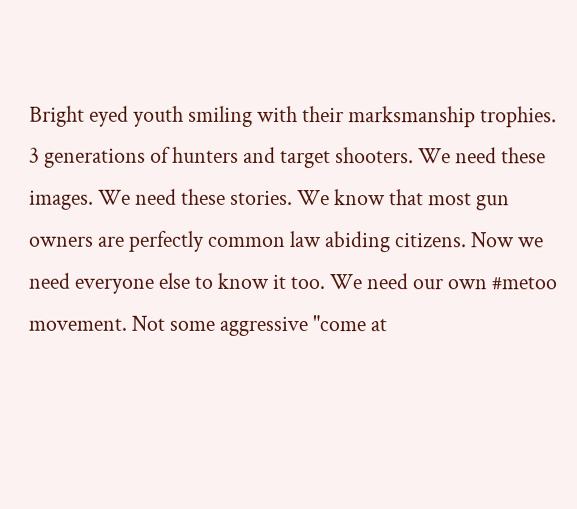Bright eyed youth smiling with their marksmanship trophies. 3 generations of hunters and target shooters. We need these images. We need these stories. We know that most gun owners are perfectly common law abiding citizens. Now we need everyone else to know it too. We need our own #metoo movement. Not some aggressive "come at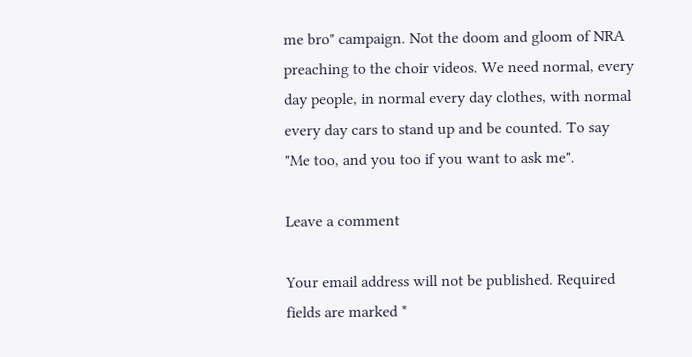me bro" campaign. Not the doom and gloom of NRA preaching to the choir videos. We need normal, every day people, in normal every day clothes, with normal every day cars to stand up and be counted. To say "Me too, and you too if you want to ask me".

Leave a comment

Your email address will not be published. Required fields are marked *